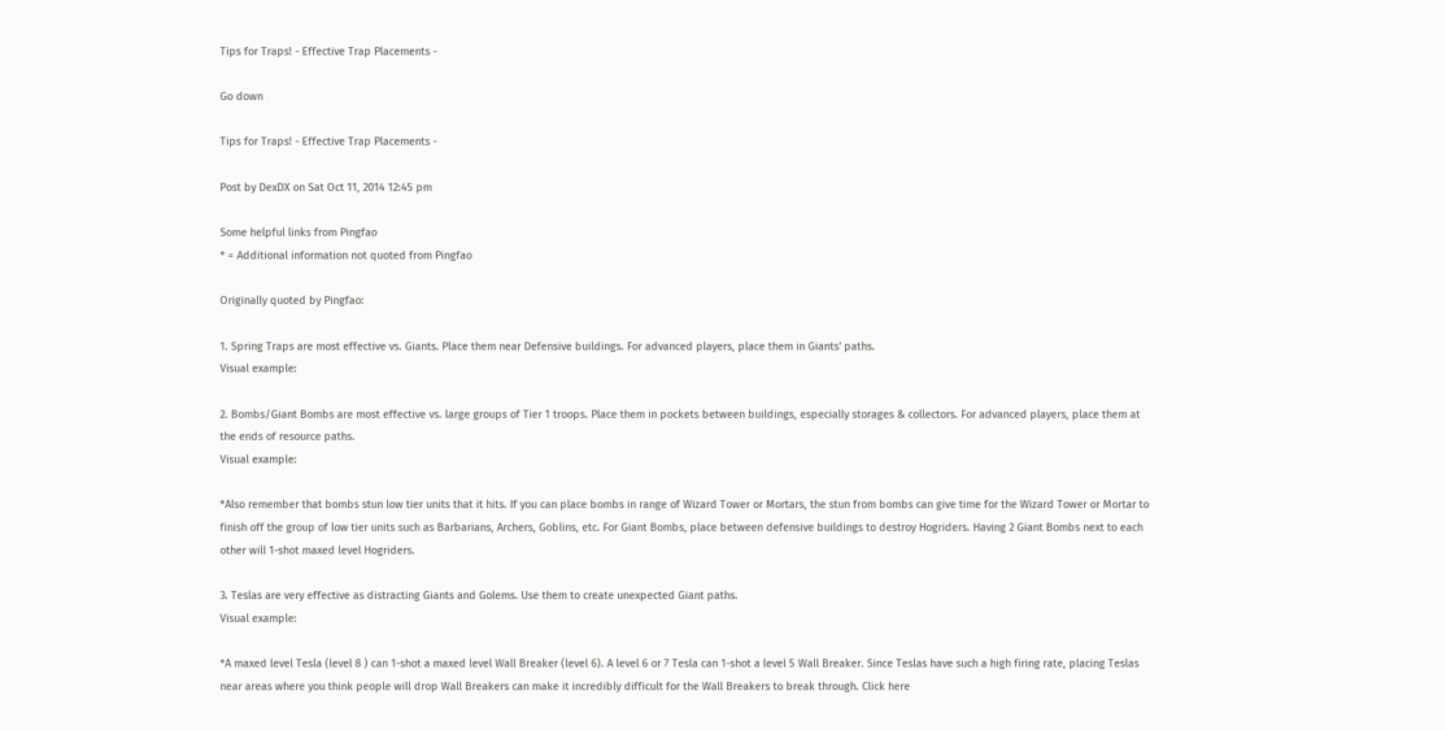Tips for Traps! - Effective Trap Placements -

Go down

Tips for Traps! - Effective Trap Placements -

Post by DexDX on Sat Oct 11, 2014 12:45 pm

Some helpful links from Pingfao
* = Additional information not quoted from Pingfao

Originally quoted by Pingfao:

1. Spring Traps are most effective vs. Giants. Place them near Defensive buildings. For advanced players, place them in Giants' paths.
Visual example:

2. Bombs/Giant Bombs are most effective vs. large groups of Tier 1 troops. Place them in pockets between buildings, especially storages & collectors. For advanced players, place them at the ends of resource paths.
Visual example:

*Also remember that bombs stun low tier units that it hits. If you can place bombs in range of Wizard Tower or Mortars, the stun from bombs can give time for the Wizard Tower or Mortar to finish off the group of low tier units such as Barbarians, Archers, Goblins, etc. For Giant Bombs, place between defensive buildings to destroy Hogriders. Having 2 Giant Bombs next to each other will 1-shot maxed level Hogriders.

3. Teslas are very effective as distracting Giants and Golems. Use them to create unexpected Giant paths.
Visual example:

*A maxed level Tesla (level 8 ) can 1-shot a maxed level Wall Breaker (level 6). A level 6 or 7 Tesla can 1-shot a level 5 Wall Breaker. Since Teslas have such a high firing rate, placing Teslas near areas where you think people will drop Wall Breakers can make it incredibly difficult for the Wall Breakers to break through. Click here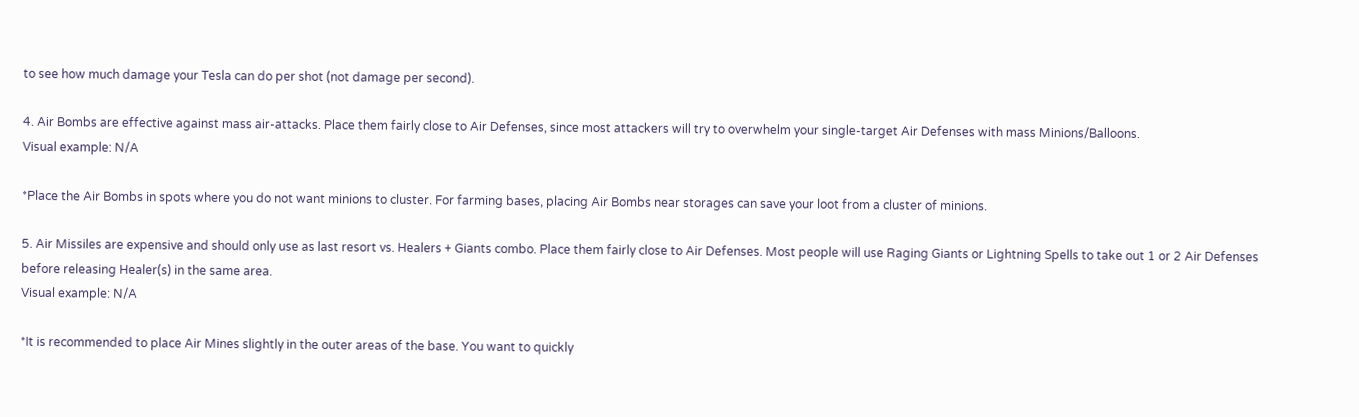to see how much damage your Tesla can do per shot (not damage per second).

4. Air Bombs are effective against mass air-attacks. Place them fairly close to Air Defenses, since most attackers will try to overwhelm your single-target Air Defenses with mass Minions/Balloons.
Visual example: N/A

*Place the Air Bombs in spots where you do not want minions to cluster. For farming bases, placing Air Bombs near storages can save your loot from a cluster of minions.

5. Air Missiles are expensive and should only use as last resort vs. Healers + Giants combo. Place them fairly close to Air Defenses. Most people will use Raging Giants or Lightning Spells to take out 1 or 2 Air Defenses before releasing Healer(s) in the same area.
Visual example: N/A

*It is recommended to place Air Mines slightly in the outer areas of the base. You want to quickly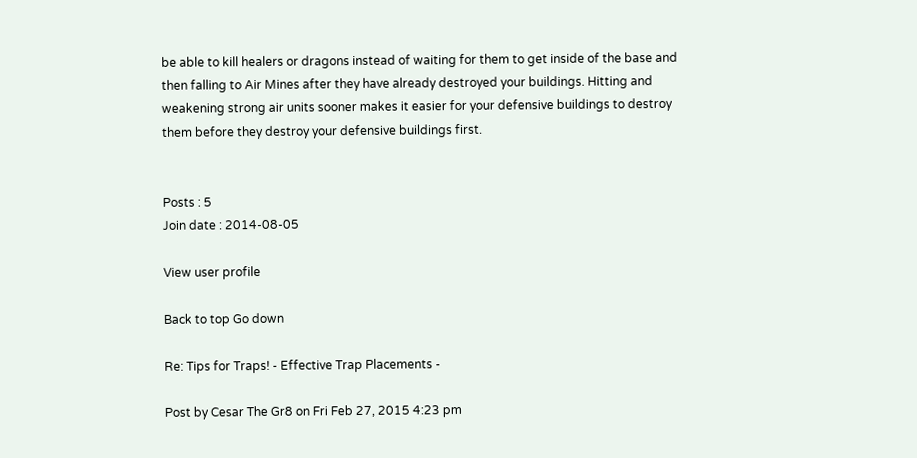be able to kill healers or dragons instead of waiting for them to get inside of the base and then falling to Air Mines after they have already destroyed your buildings. Hitting and weakening strong air units sooner makes it easier for your defensive buildings to destroy them before they destroy your defensive buildings first.


Posts : 5
Join date : 2014-08-05

View user profile

Back to top Go down

Re: Tips for Traps! - Effective Trap Placements -

Post by Cesar The Gr8 on Fri Feb 27, 2015 4:23 pm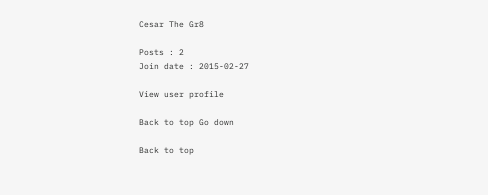Cesar The Gr8

Posts : 2
Join date : 2015-02-27

View user profile

Back to top Go down

Back to top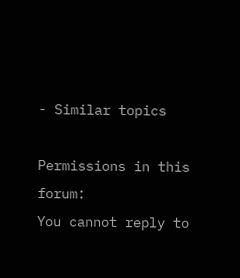- Similar topics

Permissions in this forum:
You cannot reply to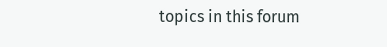topics in this forum